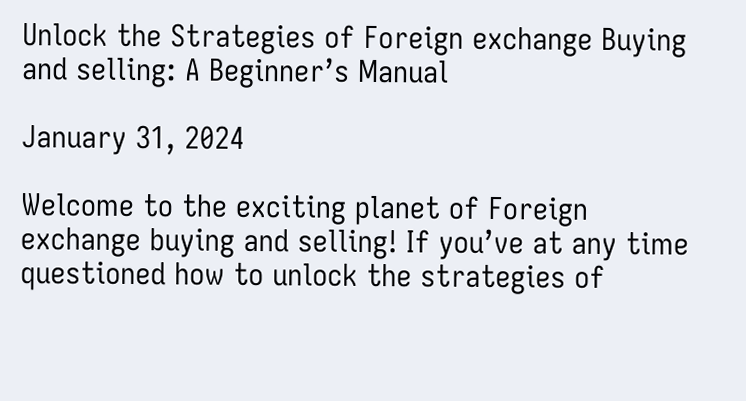Unlock the Strategies of Foreign exchange Buying and selling: A Beginner’s Manual

January 31, 2024

Welcome to the exciting planet of Foreign exchange buying and selling! If you’ve at any time questioned how to unlock the strategies of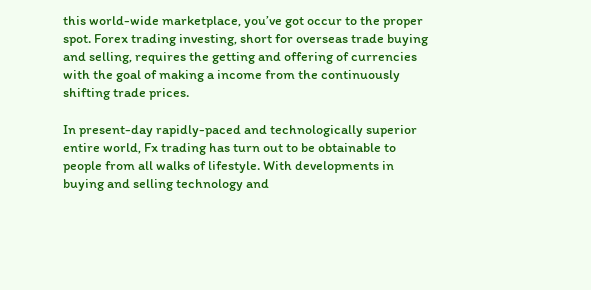this world-wide marketplace, you’ve got occur to the proper spot. Forex trading investing, short for overseas trade buying and selling, requires the getting and offering of currencies with the goal of making a income from the continuously shifting trade prices.

In present-day rapidly-paced and technologically superior entire world, Fx trading has turn out to be obtainable to people from all walks of lifestyle. With developments in buying and selling technology and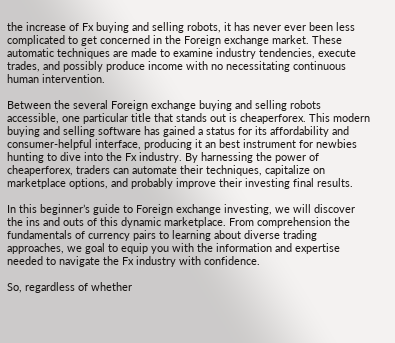the increase of Fx buying and selling robots, it has never ever been less complicated to get concerned in the Foreign exchange market. These automatic techniques are made to examine industry tendencies, execute trades, and possibly produce income with no necessitating continuous human intervention.

Between the several Foreign exchange buying and selling robots accessible, one particular title that stands out is cheaperforex. This modern buying and selling software has gained a status for its affordability and consumer-helpful interface, producing it an best instrument for newbies hunting to dive into the Fx industry. By harnessing the power of cheaperforex, traders can automate their techniques, capitalize on marketplace options, and probably improve their investing final results.

In this beginner’s guide to Foreign exchange investing, we will discover the ins and outs of this dynamic marketplace. From comprehension the fundamentals of currency pairs to learning about diverse trading approaches, we goal to equip you with the information and expertise needed to navigate the Fx industry with confidence.

So, regardless of whether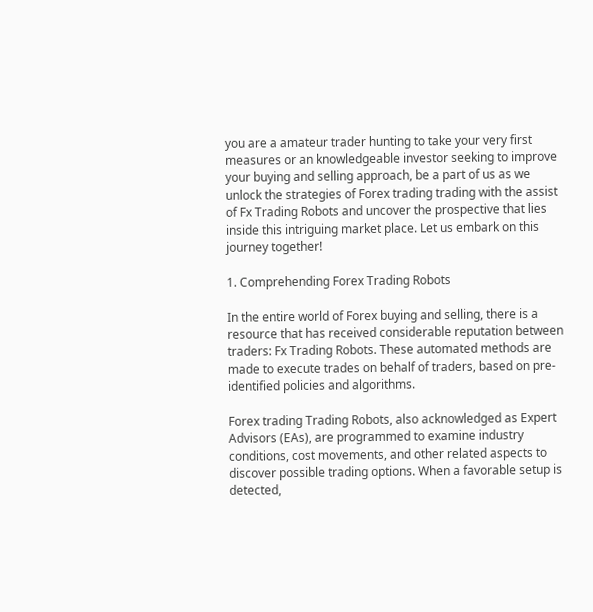you are a amateur trader hunting to take your very first measures or an knowledgeable investor seeking to improve your buying and selling approach, be a part of us as we unlock the strategies of Forex trading trading with the assist of Fx Trading Robots and uncover the prospective that lies inside this intriguing market place. Let us embark on this journey together!

1. Comprehending Forex Trading Robots

In the entire world of Forex buying and selling, there is a resource that has received considerable reputation between traders: Fx Trading Robots. These automated methods are made to execute trades on behalf of traders, based on pre-identified policies and algorithms.

Forex trading Trading Robots, also acknowledged as Expert Advisors (EAs), are programmed to examine industry conditions, cost movements, and other related aspects to discover possible trading options. When a favorable setup is detected,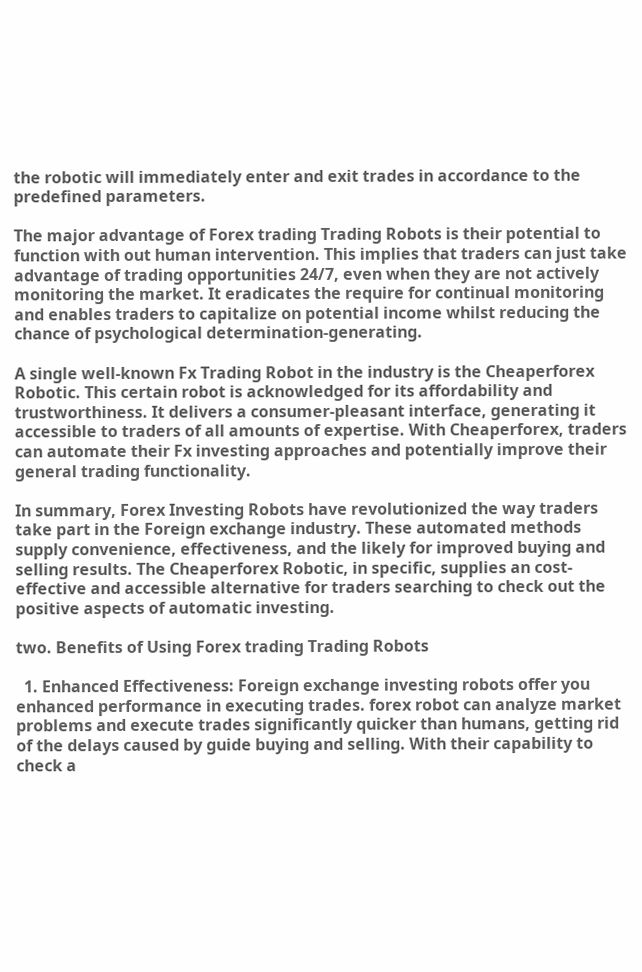the robotic will immediately enter and exit trades in accordance to the predefined parameters.

The major advantage of Forex trading Trading Robots is their potential to function with out human intervention. This implies that traders can just take advantage of trading opportunities 24/7, even when they are not actively monitoring the market. It eradicates the require for continual monitoring and enables traders to capitalize on potential income whilst reducing the chance of psychological determination-generating.

A single well-known Fx Trading Robot in the industry is the Cheaperforex Robotic. This certain robot is acknowledged for its affordability and trustworthiness. It delivers a consumer-pleasant interface, generating it accessible to traders of all amounts of expertise. With Cheaperforex, traders can automate their Fx investing approaches and potentially improve their general trading functionality.

In summary, Forex Investing Robots have revolutionized the way traders take part in the Foreign exchange industry. These automated methods supply convenience, effectiveness, and the likely for improved buying and selling results. The Cheaperforex Robotic, in specific, supplies an cost-effective and accessible alternative for traders searching to check out the positive aspects of automatic investing.

two. Benefits of Using Forex trading Trading Robots

  1. Enhanced Effectiveness: Foreign exchange investing robots offer you enhanced performance in executing trades. forex robot can analyze market problems and execute trades significantly quicker than humans, getting rid of the delays caused by guide buying and selling. With their capability to check a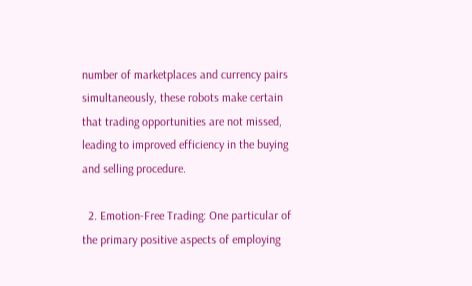number of marketplaces and currency pairs simultaneously, these robots make certain that trading opportunities are not missed, leading to improved efficiency in the buying and selling procedure.

  2. Emotion-Free Trading: One particular of the primary positive aspects of employing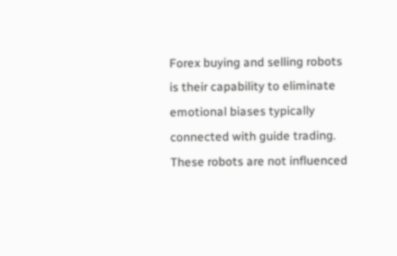Forex buying and selling robots is their capability to eliminate emotional biases typically connected with guide trading. These robots are not influenced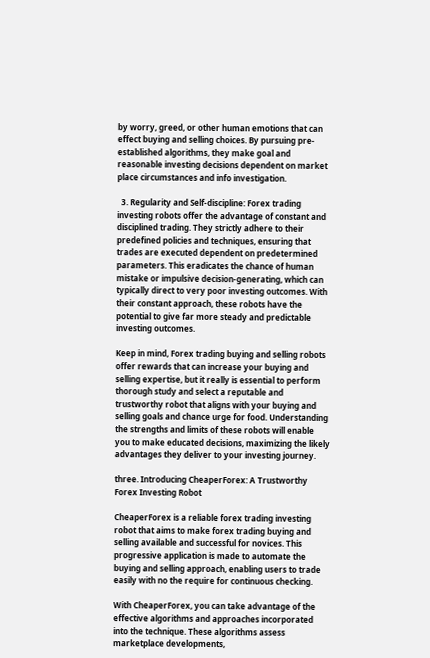by worry, greed, or other human emotions that can effect buying and selling choices. By pursuing pre-established algorithms, they make goal and reasonable investing decisions dependent on market place circumstances and info investigation.

  3. Regularity and Self-discipline: Forex trading investing robots offer the advantage of constant and disciplined trading. They strictly adhere to their predefined policies and techniques, ensuring that trades are executed dependent on predetermined parameters. This eradicates the chance of human mistake or impulsive decision-generating, which can typically direct to very poor investing outcomes. With their constant approach, these robots have the potential to give far more steady and predictable investing outcomes.

Keep in mind, Forex trading buying and selling robots offer rewards that can increase your buying and selling expertise, but it really is essential to perform thorough study and select a reputable and trustworthy robot that aligns with your buying and selling goals and chance urge for food. Understanding the strengths and limits of these robots will enable you to make educated decisions, maximizing the likely advantages they deliver to your investing journey.

three. Introducing CheaperForex: A Trustworthy Forex Investing Robot

CheaperForex is a reliable forex trading investing robot that aims to make forex trading buying and selling available and successful for novices. This progressive application is made to automate the buying and selling approach, enabling users to trade easily with no the require for continuous checking.

With CheaperForex, you can take advantage of the effective algorithms and approaches incorporated into the technique. These algorithms assess marketplace developments,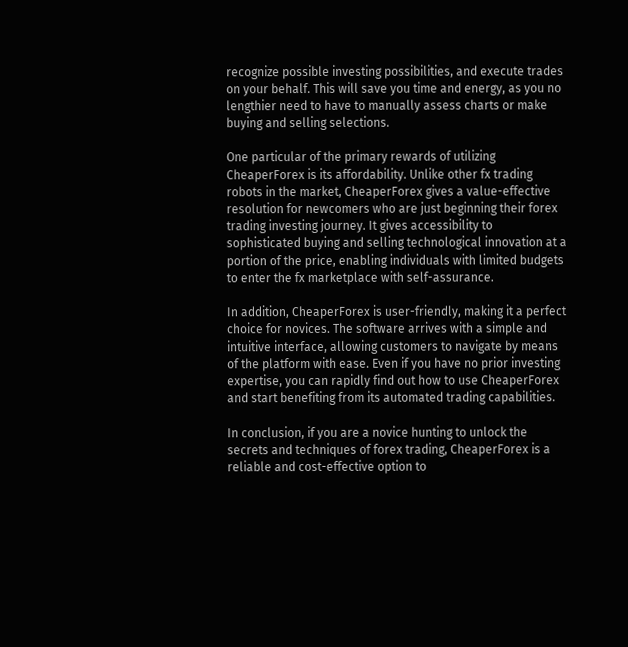recognize possible investing possibilities, and execute trades on your behalf. This will save you time and energy, as you no lengthier need to have to manually assess charts or make buying and selling selections.

One particular of the primary rewards of utilizing CheaperForex is its affordability. Unlike other fx trading robots in the market, CheaperForex gives a value-effective resolution for newcomers who are just beginning their forex trading investing journey. It gives accessibility to sophisticated buying and selling technological innovation at a portion of the price, enabling individuals with limited budgets to enter the fx marketplace with self-assurance.

In addition, CheaperForex is user-friendly, making it a perfect choice for novices. The software arrives with a simple and intuitive interface, allowing customers to navigate by means of the platform with ease. Even if you have no prior investing expertise, you can rapidly find out how to use CheaperForex and start benefiting from its automated trading capabilities.

In conclusion, if you are a novice hunting to unlock the secrets and techniques of forex trading, CheaperForex is a reliable and cost-effective option to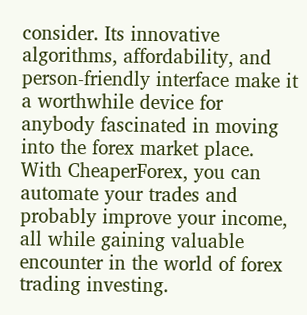consider. Its innovative algorithms, affordability, and person-friendly interface make it a worthwhile device for anybody fascinated in moving into the forex market place. With CheaperForex, you can automate your trades and probably improve your income, all while gaining valuable encounter in the world of forex trading investing.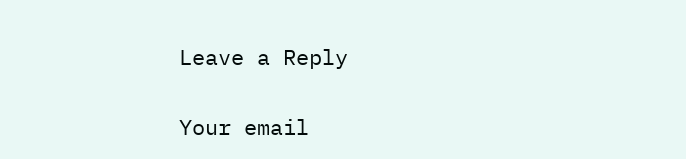Leave a Reply

Your email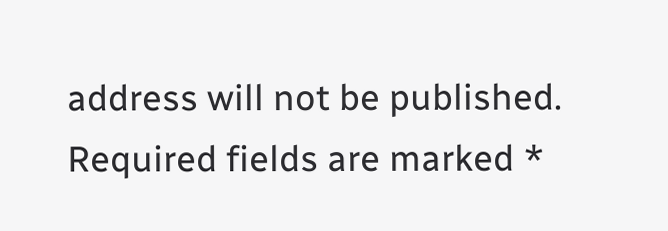address will not be published. Required fields are marked *